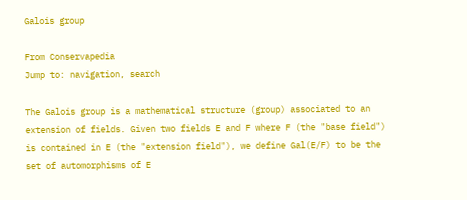Galois group

From Conservapedia
Jump to: navigation, search

The Galois group is a mathematical structure (group) associated to an extension of fields. Given two fields E and F where F (the "base field") is contained in E (the "extension field"), we define Gal(E/F) to be the set of automorphisms of E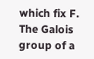which fix F. The Galois group of a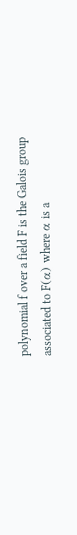polynomial f over a field F is the Galois group associated to F(α) where α is a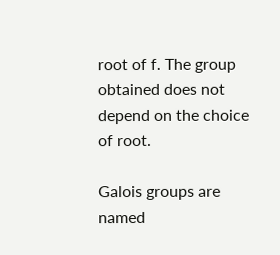root of f. The group obtained does not depend on the choice of root.

Galois groups are named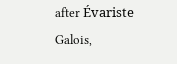after Évariste Galois,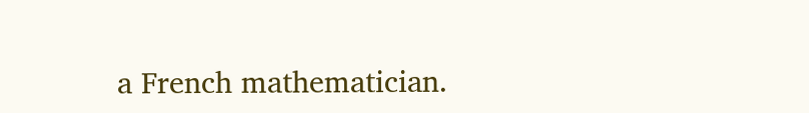a French mathematician.